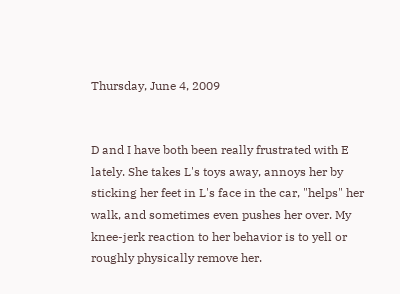Thursday, June 4, 2009


D and I have both been really frustrated with E lately. She takes L's toys away, annoys her by sticking her feet in L's face in the car, "helps" her walk, and sometimes even pushes her over. My knee-jerk reaction to her behavior is to yell or roughly physically remove her.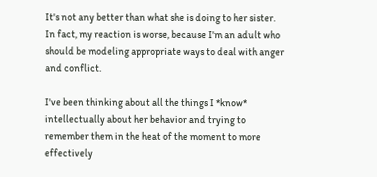It's not any better than what she is doing to her sister. In fact, my reaction is worse, because I'm an adult who should be modeling appropriate ways to deal with anger and conflict.

I've been thinking about all the things I *know* intellectually about her behavior and trying to remember them in the heat of the moment to more effectively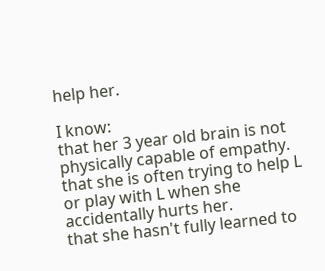help her.

I know:
that her 3 year old brain is not physically capable of empathy.
that she is often trying to help L or play with L when she accidentally hurts her.
that she hasn't fully learned to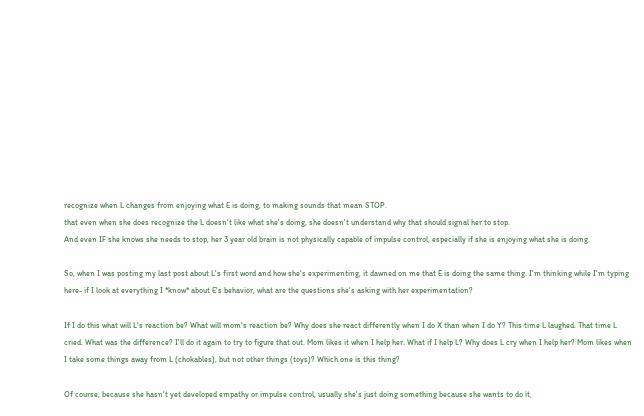recognize when L changes from enjoying what E is doing, to making sounds that mean STOP.
that even when she does recognize the L doesn't like what she's doing, she doesn't understand why that should signal her to stop.
And even IF she knows she needs to stop, her 3 year old brain is not physically capable of impulse control, especially if she is enjoying what she is doing.

So, when I was posting my last post about L's first word and how she's experimenting, it dawned on me that E is doing the same thing. I'm thinking while I'm typing here- if I look at everything I *know* about E's behavior, what are the questions she's asking with her experimentation?

If I do this what will L's reaction be? What will mom's reaction be? Why does she react differently when I do X than when I do Y? This time L laughed. That time L cried. What was the difference? I'll do it again to try to figure that out. Mom likes it when I help her. What if I help L? Why does L cry when I help her? Mom likes when I take some things away from L (chokables), but not other things (toys)? Which one is this thing?

Of course, because she hasn't yet developed empathy or impulse control, usually she's just doing something because she wants to do it,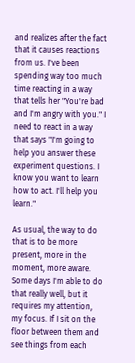and realizes after the fact that it causes reactions from us. I've been spending way too much time reacting in a way that tells her "You're bad and I'm angry with you." I need to react in a way that says "I'm going to help you answer these experiment questions. I know you want to learn how to act. I'll help you learn."

As usual, the way to do that is to be more present, more in the moment, more aware. Some days I'm able to do that really well, but it requires my attention, my focus. If I sit on the floor between them and see things from each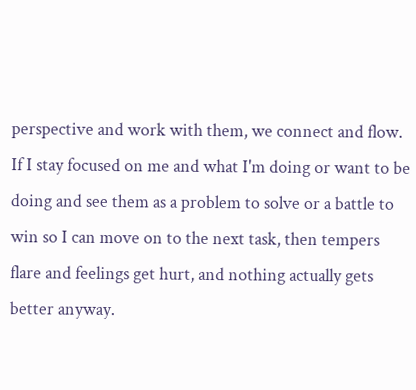perspective and work with them, we connect and flow. If I stay focused on me and what I'm doing or want to be doing and see them as a problem to solve or a battle to win so I can move on to the next task, then tempers flare and feelings get hurt, and nothing actually gets better anyway.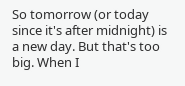So tomorrow (or today since it's after midnight) is a new day. But that's too big. When I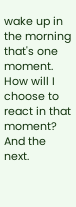wake up in the morning that's one moment. How will I choose to react in that moment? And the next.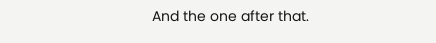And the one after that.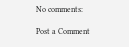No comments:

Post a Comment